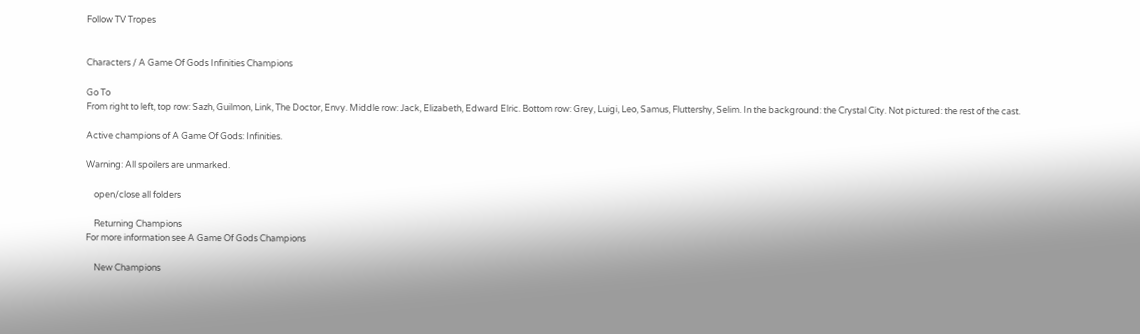Follow TV Tropes


Characters / A Game Of Gods Infinities Champions

Go To
From right to left, top row: Sazh, Guilmon, Link, The Doctor, Envy. Middle row: Jack, Elizabeth, Edward Elric. Bottom row: Grey, Luigi, Leo, Samus, Fluttershy, Selim. In the background: the Crystal City. Not pictured: the rest of the cast.

Active champions of A Game Of Gods: Infinities.

Warning: All spoilers are unmarked.

    open/close all folders

    Returning Champions
For more information see A Game Of Gods Champions

    New Champions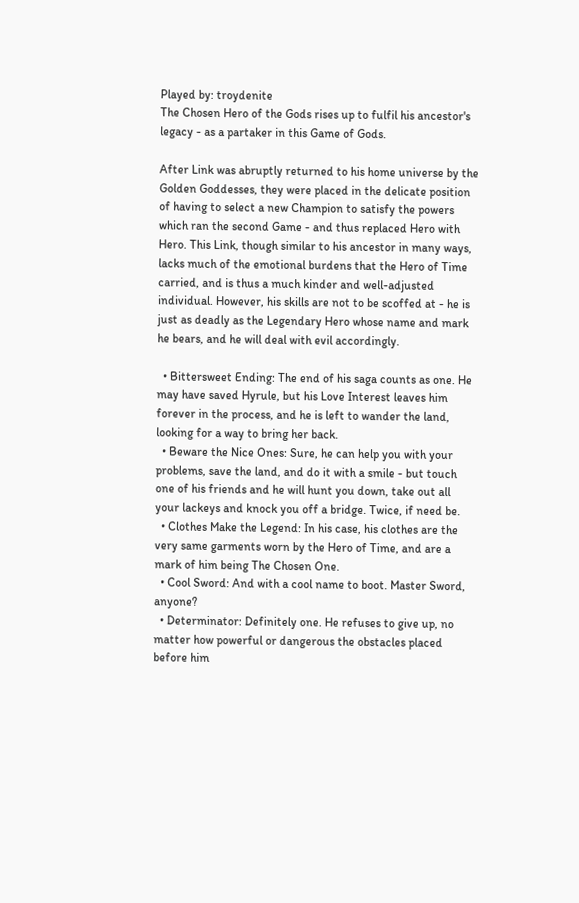Played by: troydenite
The Chosen Hero of the Gods rises up to fulfil his ancestor's legacy - as a partaker in this Game of Gods.

After Link was abruptly returned to his home universe by the Golden Goddesses, they were placed in the delicate position of having to select a new Champion to satisfy the powers which ran the second Game - and thus replaced Hero with Hero. This Link, though similar to his ancestor in many ways, lacks much of the emotional burdens that the Hero of Time carried, and is thus a much kinder and well-adjusted individual. However, his skills are not to be scoffed at - he is just as deadly as the Legendary Hero whose name and mark he bears, and he will deal with evil accordingly.

  • Bittersweet Ending: The end of his saga counts as one. He may have saved Hyrule, but his Love Interest leaves him forever in the process, and he is left to wander the land, looking for a way to bring her back.
  • Beware the Nice Ones: Sure, he can help you with your problems, save the land, and do it with a smile - but touch one of his friends and he will hunt you down, take out all your lackeys and knock you off a bridge. Twice, if need be.
  • Clothes Make the Legend: In his case, his clothes are the very same garments worn by the Hero of Time, and are a mark of him being The Chosen One.
  • Cool Sword: And with a cool name to boot. Master Sword, anyone?
  • Determinator: Definitely one. He refuses to give up, no matter how powerful or dangerous the obstacles placed before him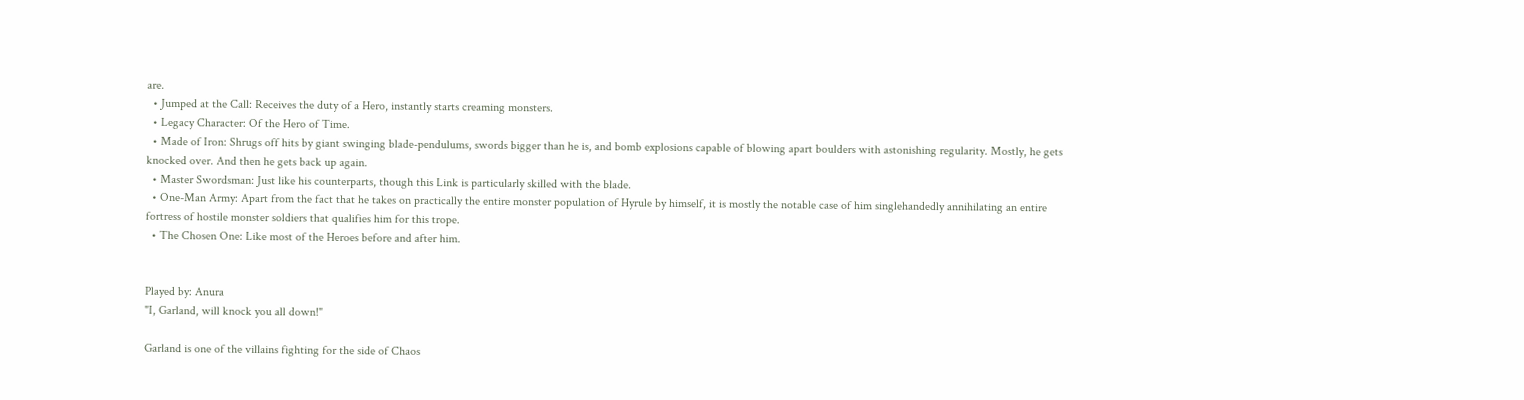are.
  • Jumped at the Call: Receives the duty of a Hero, instantly starts creaming monsters.
  • Legacy Character: Of the Hero of Time.
  • Made of Iron: Shrugs off hits by giant swinging blade-pendulums, swords bigger than he is, and bomb explosions capable of blowing apart boulders with astonishing regularity. Mostly, he gets knocked over. And then he gets back up again.
  • Master Swordsman: Just like his counterparts, though this Link is particularly skilled with the blade.
  • One-Man Army: Apart from the fact that he takes on practically the entire monster population of Hyrule by himself, it is mostly the notable case of him singlehandedly annihilating an entire fortress of hostile monster soldiers that qualifies him for this trope.
  • The Chosen One: Like most of the Heroes before and after him.


Played by: Anura
"I, Garland, will knock you all down!"

Garland is one of the villains fighting for the side of Chaos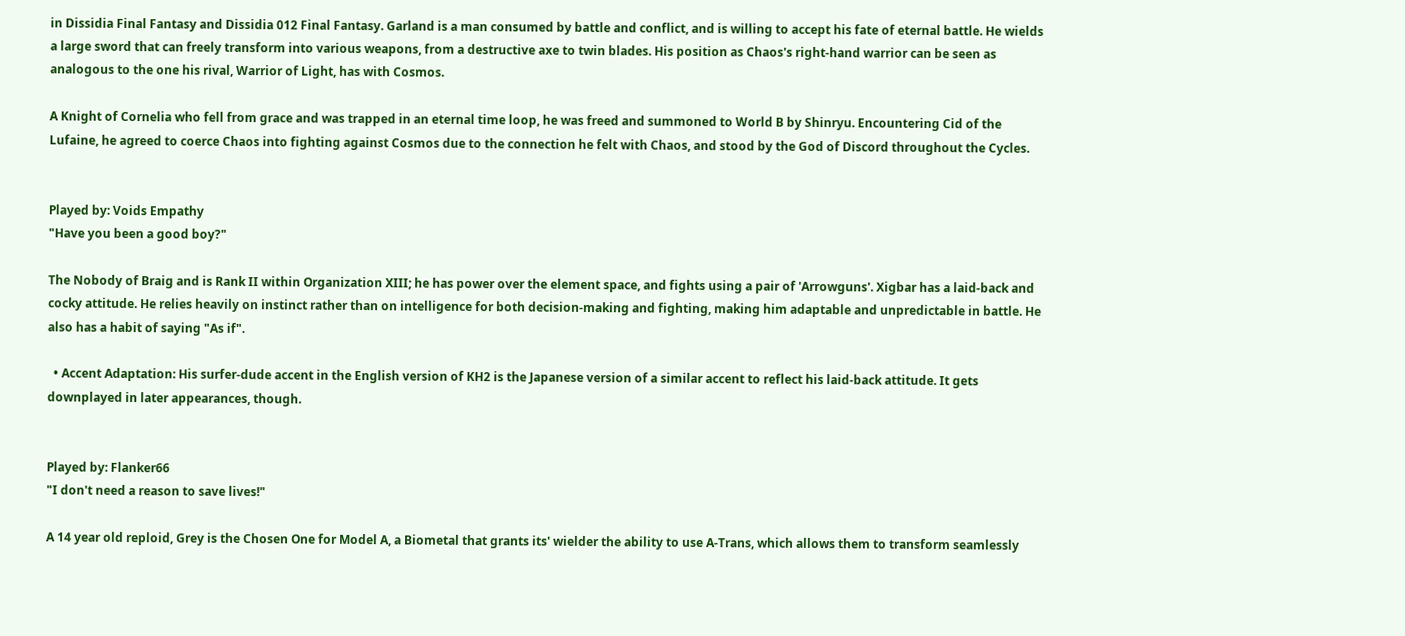in Dissidia Final Fantasy and Dissidia 012 Final Fantasy. Garland is a man consumed by battle and conflict, and is willing to accept his fate of eternal battle. He wields a large sword that can freely transform into various weapons, from a destructive axe to twin blades. His position as Chaos's right-hand warrior can be seen as analogous to the one his rival, Warrior of Light, has with Cosmos.

A Knight of Cornelia who fell from grace and was trapped in an eternal time loop, he was freed and summoned to World B by Shinryu. Encountering Cid of the Lufaine, he agreed to coerce Chaos into fighting against Cosmos due to the connection he felt with Chaos, and stood by the God of Discord throughout the Cycles.


Played by: Voids Empathy
"Have you been a good boy?"

The Nobody of Braig and is Rank II within Organization XIII; he has power over the element space, and fights using a pair of 'Arrowguns'. Xigbar has a laid-back and cocky attitude. He relies heavily on instinct rather than on intelligence for both decision-making and fighting, making him adaptable and unpredictable in battle. He also has a habit of saying "As if".

  • Accent Adaptation: His surfer-dude accent in the English version of KH2 is the Japanese version of a similar accent to reflect his laid-back attitude. It gets downplayed in later appearances, though.


Played by: Flanker66
"I don't need a reason to save lives!"

A 14 year old reploid, Grey is the Chosen One for Model A, a Biometal that grants its' wielder the ability to use A-Trans, which allows them to transform seamlessly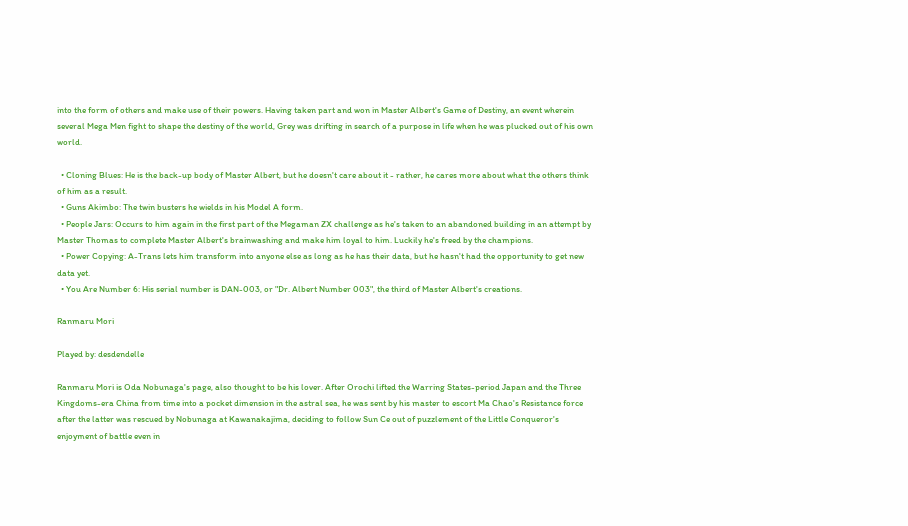into the form of others and make use of their powers. Having taken part and won in Master Albert's Game of Destiny, an event wherein several Mega Men fight to shape the destiny of the world, Grey was drifting in search of a purpose in life when he was plucked out of his own world.

  • Cloning Blues: He is the back-up body of Master Albert, but he doesn't care about it - rather, he cares more about what the others think of him as a result.
  • Guns Akimbo: The twin busters he wields in his Model A form.
  • People Jars: Occurs to him again in the first part of the Megaman ZX challenge as he's taken to an abandoned building in an attempt by Master Thomas to complete Master Albert's brainwashing and make him loyal to him. Luckily he's freed by the champions.
  • Power Copying: A-Trans lets him transform into anyone else as long as he has their data, but he hasn't had the opportunity to get new data yet.
  • You Are Number 6: His serial number is DAN-003, or "Dr. Albert Number 003", the third of Master Albert's creations.

Ranmaru Mori

Played by: desdendelle

Ranmaru Mori is Oda Nobunaga's page, also thought to be his lover. After Orochi lifted the Warring States-period Japan and the Three Kingdoms-era China from time into a pocket dimension in the astral sea, he was sent by his master to escort Ma Chao's Resistance force after the latter was rescued by Nobunaga at Kawanakajima, deciding to follow Sun Ce out of puzzlement of the Little Conqueror's enjoyment of battle even in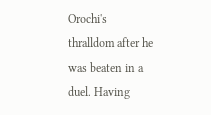Orochi's thralldom after he was beaten in a duel. Having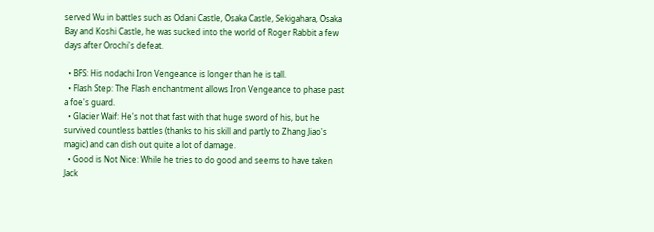served Wu in battles such as Odani Castle, Ōsaka Castle, Sekigahara, Ōsaka Bay and Koshi Castle, he was sucked into the world of Roger Rabbit a few days after Orochi's defeat.

  • BFS: His nodachi Iron Vengeance is longer than he is tall.
  • Flash Step: The Flash enchantment allows Iron Vengeance to phase past a foe's guard.
  • Glacier Waif: He's not that fast with that huge sword of his, but he survived countless battles (thanks to his skill and partly to Zhang Jiao's magic) and can dish out quite a lot of damage.
  • Good is Not Nice: While he tries to do good and seems to have taken Jack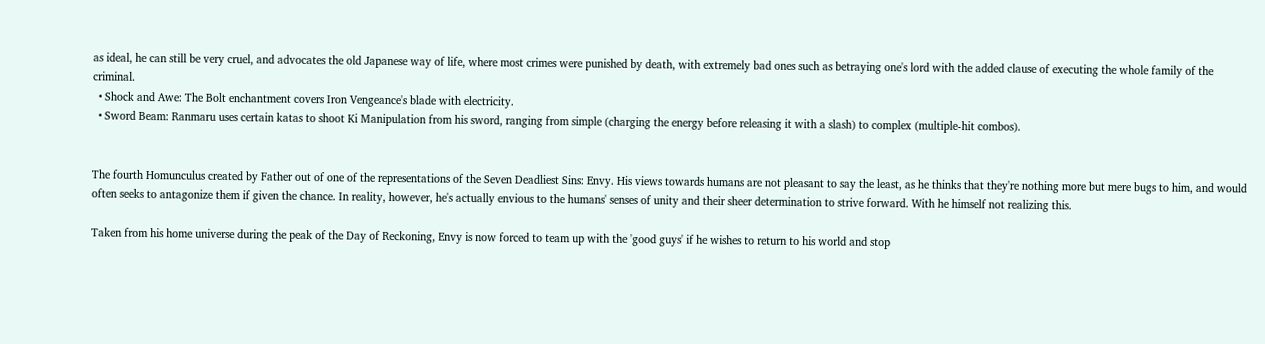as ideal, he can still be very cruel, and advocates the old Japanese way of life, where most crimes were punished by death, with extremely bad ones such as betraying one's lord with the added clause of executing the whole family of the criminal.
  • Shock and Awe: The Bolt enchantment covers Iron Vengeance's blade with electricity.
  • Sword Beam: Ranmaru uses certain katas to shoot Ki Manipulation from his sword, ranging from simple (charging the energy before releasing it with a slash) to complex (multiple-hit combos).


The fourth Homunculus created by Father out of one of the representations of the Seven Deadliest Sins: Envy. His views towards humans are not pleasant to say the least, as he thinks that they're nothing more but mere bugs to him, and would often seeks to antagonize them if given the chance. In reality, however, he's actually envious to the humans' senses of unity and their sheer determination to strive forward. With he himself not realizing this.

Taken from his home universe during the peak of the Day of Reckoning, Envy is now forced to team up with the 'good guys' if he wishes to return to his world and stop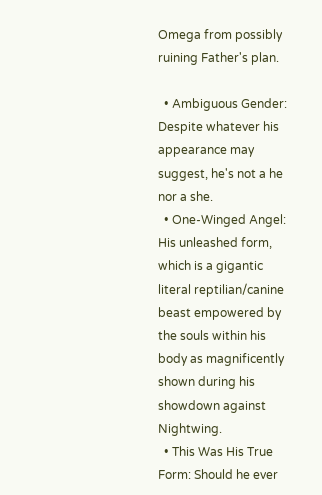Omega from possibly ruining Father's plan.

  • Ambiguous Gender: Despite whatever his appearance may suggest, he's not a he nor a she.
  • One-Winged Angel: His unleashed form, which is a gigantic literal reptilian/canine beast empowered by the souls within his body as magnificently shown during his showdown against Nightwing.
  • This Was His True Form: Should he ever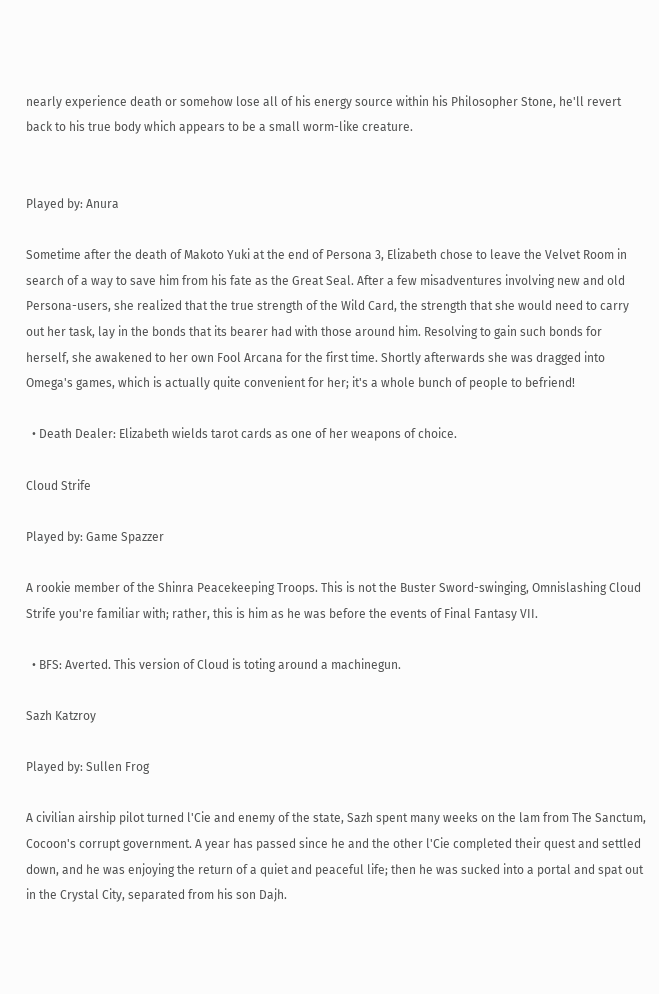nearly experience death or somehow lose all of his energy source within his Philosopher Stone, he'll revert back to his true body which appears to be a small worm-like creature.


Played by: Anura

Sometime after the death of Makoto Yuki at the end of Persona 3, Elizabeth chose to leave the Velvet Room in search of a way to save him from his fate as the Great Seal. After a few misadventures involving new and old Persona-users, she realized that the true strength of the Wild Card, the strength that she would need to carry out her task, lay in the bonds that its bearer had with those around him. Resolving to gain such bonds for herself, she awakened to her own Fool Arcana for the first time. Shortly afterwards she was dragged into Omega's games, which is actually quite convenient for her; it's a whole bunch of people to befriend!

  • Death Dealer: Elizabeth wields tarot cards as one of her weapons of choice.

Cloud Strife

Played by: Game Spazzer

A rookie member of the Shinra Peacekeeping Troops. This is not the Buster Sword-swinging, Omnislashing Cloud Strife you're familiar with; rather, this is him as he was before the events of Final Fantasy VII.

  • BFS: Averted. This version of Cloud is toting around a machinegun.

Sazh Katzroy

Played by: Sullen Frog

A civilian airship pilot turned l'Cie and enemy of the state, Sazh spent many weeks on the lam from The Sanctum, Cocoon's corrupt government. A year has passed since he and the other l'Cie completed their quest and settled down, and he was enjoying the return of a quiet and peaceful life; then he was sucked into a portal and spat out in the Crystal City, separated from his son Dajh.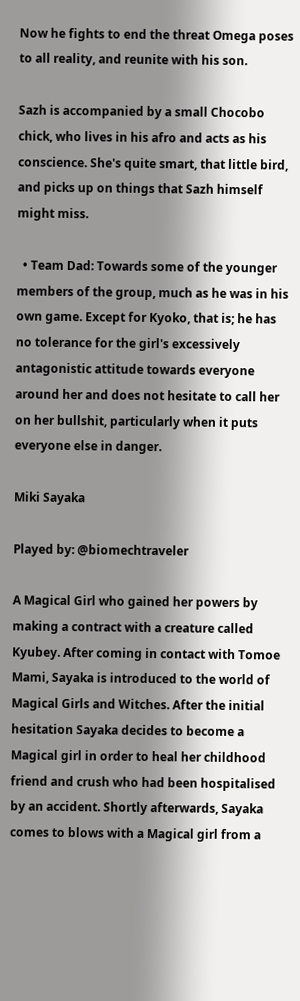Now he fights to end the threat Omega poses to all reality, and reunite with his son.

Sazh is accompanied by a small Chocobo chick, who lives in his afro and acts as his conscience. She's quite smart, that little bird, and picks up on things that Sazh himself might miss.

  • Team Dad: Towards some of the younger members of the group, much as he was in his own game. Except for Kyoko, that is; he has no tolerance for the girl's excessively antagonistic attitude towards everyone around her and does not hesitate to call her on her bullshit, particularly when it puts everyone else in danger.

Miki Sayaka

Played by: @biomechtraveler

A Magical Girl who gained her powers by making a contract with a creature called Kyubey. After coming in contact with Tomoe Mami, Sayaka is introduced to the world of Magical Girls and Witches. After the initial hesitation Sayaka decides to become a Magical girl in order to heal her childhood friend and crush who had been hospitalised by an accident. Shortly afterwards, Sayaka comes to blows with a Magical girl from a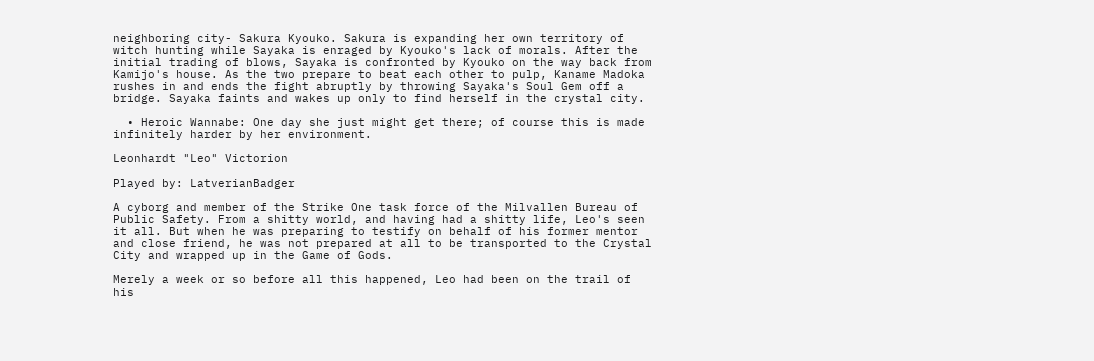neighboring city- Sakura Kyouko. Sakura is expanding her own territory of witch hunting while Sayaka is enraged by Kyouko's lack of morals. After the initial trading of blows, Sayaka is confronted by Kyouko on the way back from Kamijo's house. As the two prepare to beat each other to pulp, Kaname Madoka rushes in and ends the fight abruptly by throwing Sayaka's Soul Gem off a bridge. Sayaka faints and wakes up only to find herself in the crystal city.

  • Heroic Wannabe: One day she just might get there; of course this is made infinitely harder by her environment.

Leonhardt "Leo" Victorion

Played by: LatverianBadger

A cyborg and member of the Strike One task force of the Milvallen Bureau of Public Safety. From a shitty world, and having had a shitty life, Leo's seen it all. But when he was preparing to testify on behalf of his former mentor and close friend, he was not prepared at all to be transported to the Crystal City and wrapped up in the Game of Gods.

Merely a week or so before all this happened, Leo had been on the trail of his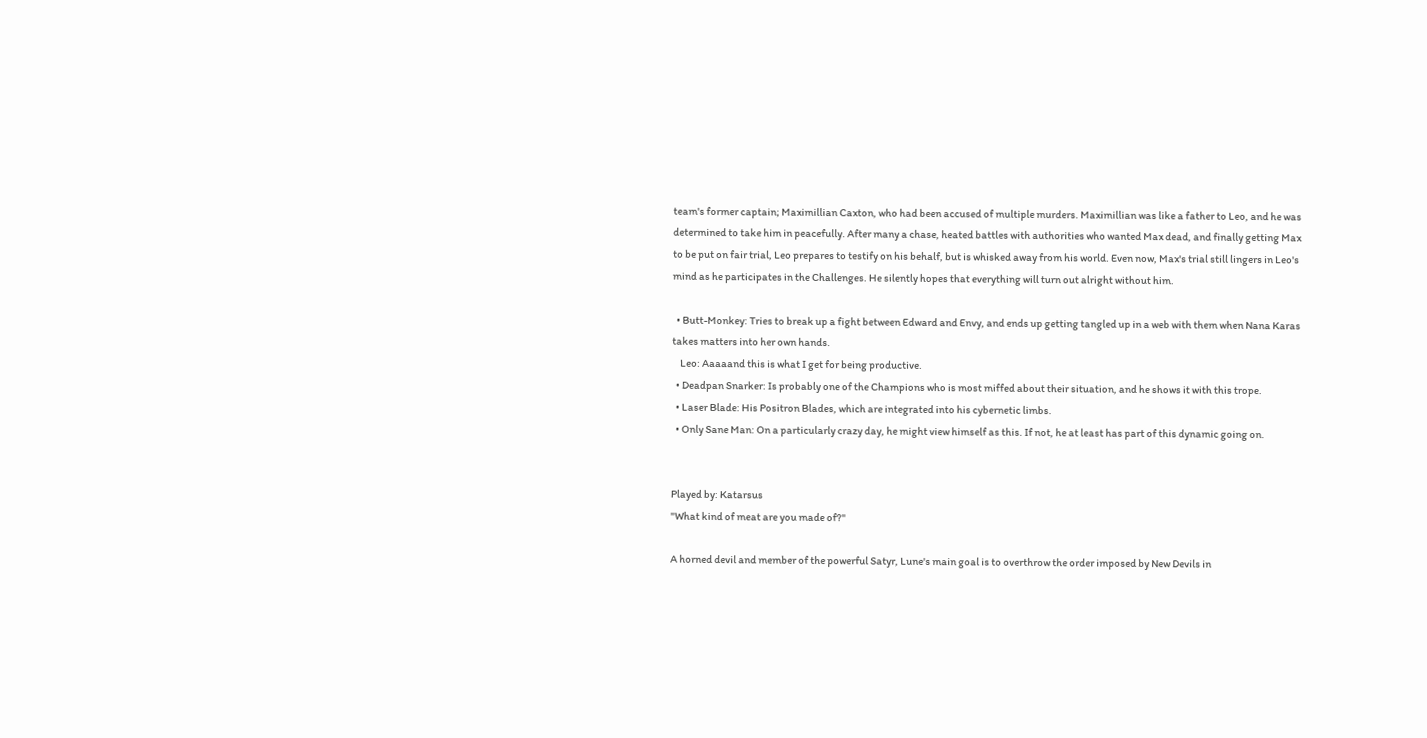team's former captain; Maximillian Caxton, who had been accused of multiple murders. Maximillian was like a father to Leo, and he was determined to take him in peacefully. After many a chase, heated battles with authorities who wanted Max dead, and finally getting Max to be put on fair trial, Leo prepares to testify on his behalf, but is whisked away from his world. Even now, Max's trial still lingers in Leo's mind as he participates in the Challenges. He silently hopes that everything will turn out alright without him.

  • Butt-Monkey: Tries to break up a fight between Edward and Envy, and ends up getting tangled up in a web with them when Nana Karas takes matters into her own hands.
    Leo: Aaaaand this is what I get for being productive.
  • Deadpan Snarker: Is probably one of the Champions who is most miffed about their situation, and he shows it with this trope.
  • Laser Blade: His Positron Blades, which are integrated into his cybernetic limbs.
  • Only Sane Man: On a particularly crazy day, he might view himself as this. If not, he at least has part of this dynamic going on.


Played by: Katarsus
"What kind of meat are you made of?"

A horned devil and member of the powerful Satyr, Lune's main goal is to overthrow the order imposed by New Devils in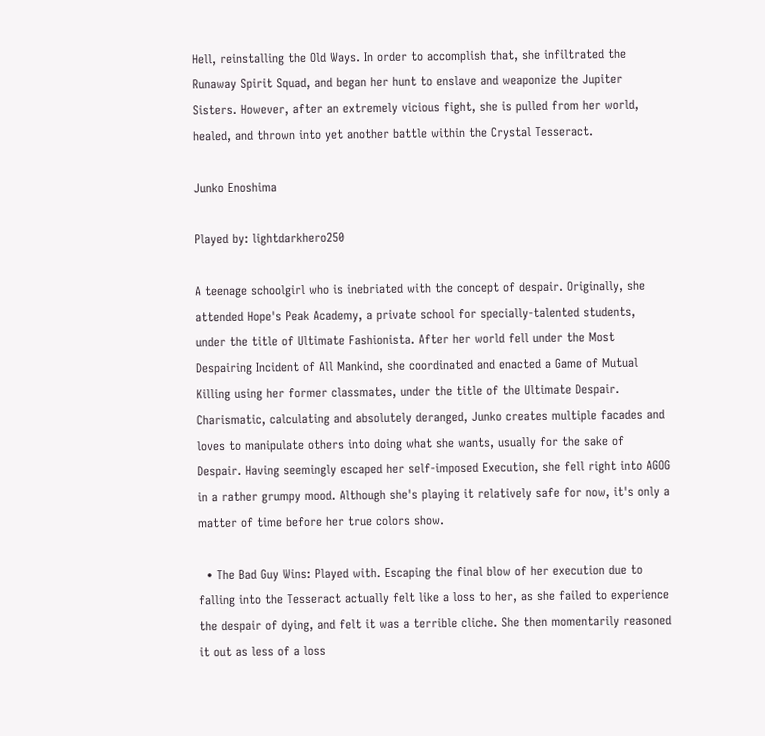Hell, reinstalling the Old Ways. In order to accomplish that, she infiltrated the Runaway Spirit Squad, and began her hunt to enslave and weaponize the Jupiter Sisters. However, after an extremely vicious fight, she is pulled from her world, healed, and thrown into yet another battle within the Crystal Tesseract.

Junko Enoshima

Played by: lightdarkhero250

A teenage schoolgirl who is inebriated with the concept of despair. Originally, she attended Hope's Peak Academy, a private school for specially-talented students, under the title of Ultimate Fashionista. After her world fell under the Most Despairing Incident of All Mankind, she coordinated and enacted a Game of Mutual Killing using her former classmates, under the title of the Ultimate Despair. Charismatic, calculating and absolutely deranged, Junko creates multiple facades and loves to manipulate others into doing what she wants, usually for the sake of Despair. Having seemingly escaped her self-imposed Execution, she fell right into AGOG in a rather grumpy mood. Although she's playing it relatively safe for now, it's only a matter of time before her true colors show.

  • The Bad Guy Wins: Played with. Escaping the final blow of her execution due to falling into the Tesseract actually felt like a loss to her, as she failed to experience the despair of dying, and felt it was a terrible cliche. She then momentarily reasoned it out as less of a loss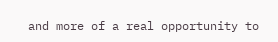and more of a real opportunity to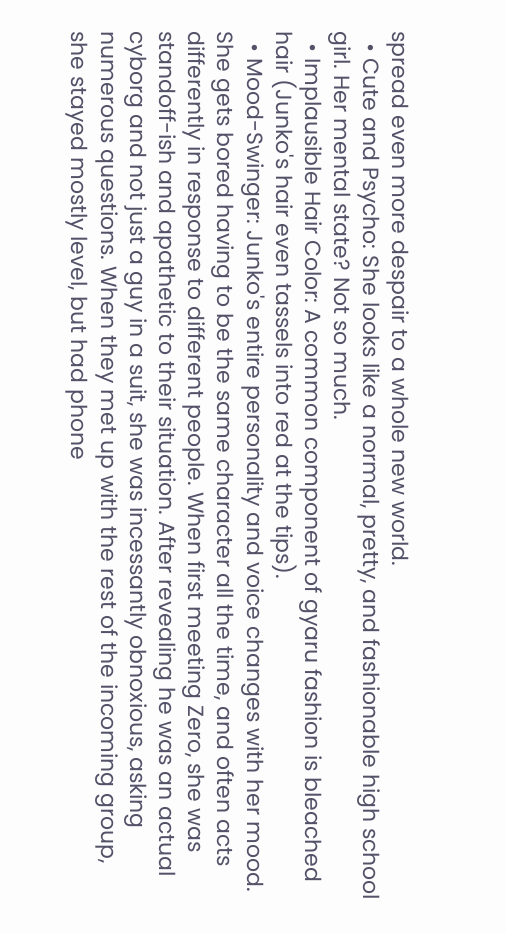spread even more despair to a whole new world.
  • Cute and Psycho: She looks like a normal, pretty, and fashionable high school girl. Her mental state? Not so much.
  • Implausible Hair Color: A common component of gyaru fashion is bleached hair (Junko's hair even tassels into red at the tips).
  • Mood-Swinger: Junko's entire personality and voice changes with her mood. She gets bored having to be the same character all the time, and often acts differently in response to different people. When first meeting Zero, she was standoff-ish and apathetic to their situation. After revealing he was an actual cyborg and not just a guy in a suit, she was incessantly obnoxious, asking numerous questions. When they met up with the rest of the incoming group, she stayed mostly level, but had phone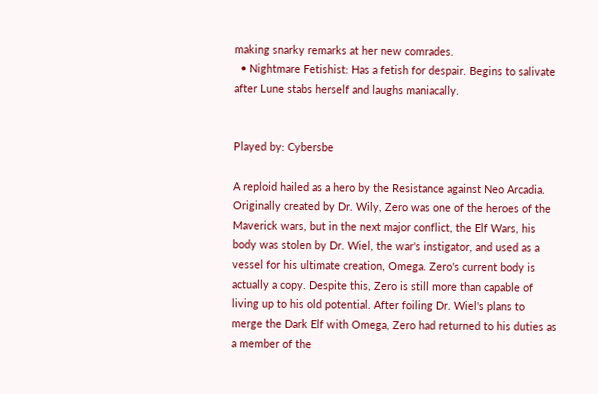making snarky remarks at her new comrades.
  • Nightmare Fetishist: Has a fetish for despair. Begins to salivate after Lune stabs herself and laughs maniacally.


Played by: Cybersbe

A reploid hailed as a hero by the Resistance against Neo Arcadia. Originally created by Dr. Wily, Zero was one of the heroes of the Maverick wars, but in the next major conflict, the Elf Wars, his body was stolen by Dr. Wiel, the war's instigator, and used as a vessel for his ultimate creation, Omega. Zero's current body is actually a copy. Despite this, Zero is still more than capable of living up to his old potential. After foiling Dr. Wiel's plans to merge the Dark Elf with Omega, Zero had returned to his duties as a member of the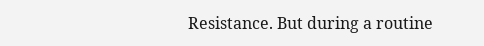Resistance. But during a routine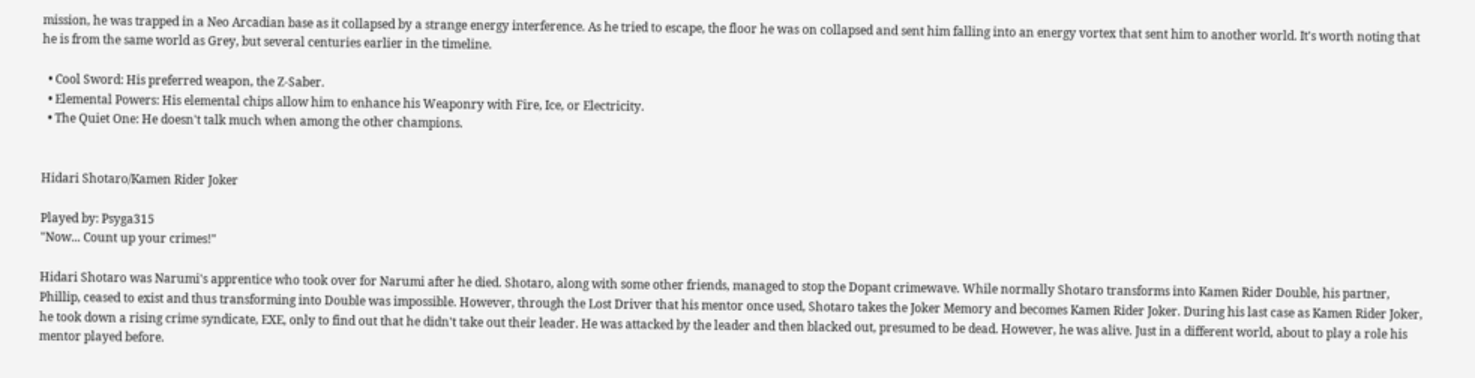mission, he was trapped in a Neo Arcadian base as it collapsed by a strange energy interference. As he tried to escape, the floor he was on collapsed and sent him falling into an energy vortex that sent him to another world. It's worth noting that he is from the same world as Grey, but several centuries earlier in the timeline.

  • Cool Sword: His preferred weapon, the Z-Saber.
  • Elemental Powers: His elemental chips allow him to enhance his Weaponry with Fire, Ice, or Electricity.
  • The Quiet One: He doesn't talk much when among the other champions.


Hidari Shotaro/Kamen Rider Joker

Played by: Psyga315
"Now... Count up your crimes!"

Hidari Shotaro was Narumi's apprentice who took over for Narumi after he died. Shotaro, along with some other friends, managed to stop the Dopant crimewave. While normally Shotaro transforms into Kamen Rider Double, his partner, Phillip, ceased to exist and thus transforming into Double was impossible. However, through the Lost Driver that his mentor once used, Shotaro takes the Joker Memory and becomes Kamen Rider Joker. During his last case as Kamen Rider Joker, he took down a rising crime syndicate, EXE, only to find out that he didn't take out their leader. He was attacked by the leader and then blacked out, presumed to be dead. However, he was alive. Just in a different world, about to play a role his mentor played before.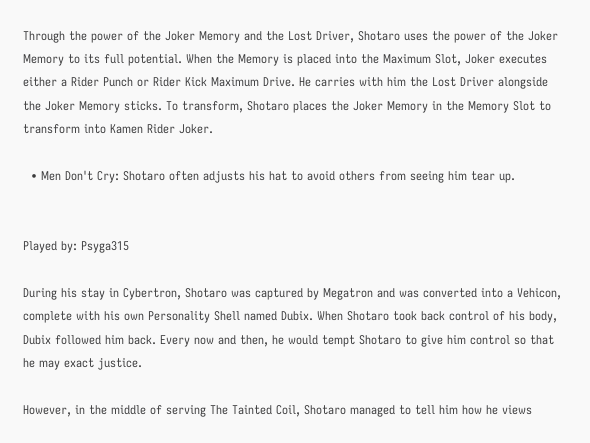Through the power of the Joker Memory and the Lost Driver, Shotaro uses the power of the Joker Memory to its full potential. When the Memory is placed into the Maximum Slot, Joker executes either a Rider Punch or Rider Kick Maximum Drive. He carries with him the Lost Driver alongside the Joker Memory sticks. To transform, Shotaro places the Joker Memory in the Memory Slot to transform into Kamen Rider Joker.

  • Men Don't Cry: Shotaro often adjusts his hat to avoid others from seeing him tear up.


Played by: Psyga315

During his stay in Cybertron, Shotaro was captured by Megatron and was converted into a Vehicon, complete with his own Personality Shell named Dubix. When Shotaro took back control of his body, Dubix followed him back. Every now and then, he would tempt Shotaro to give him control so that he may exact justice.

However, in the middle of serving The Tainted Coil, Shotaro managed to tell him how he views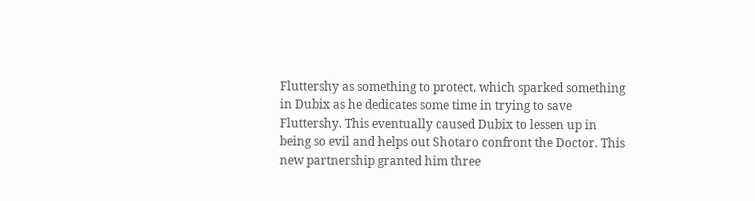Fluttershy as something to protect, which sparked something in Dubix as he dedicates some time in trying to save Fluttershy. This eventually caused Dubix to lessen up in being so evil and helps out Shotaro confront the Doctor. This new partnership granted him three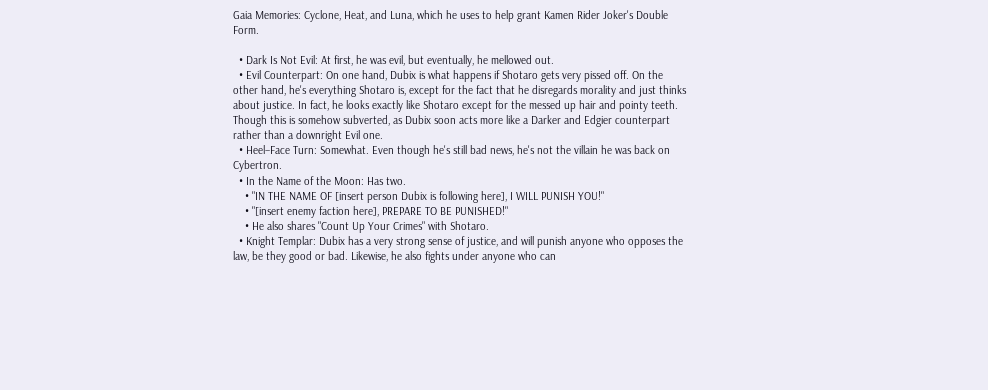Gaia Memories: Cyclone, Heat, and Luna, which he uses to help grant Kamen Rider Joker's Double Form.

  • Dark Is Not Evil: At first, he was evil, but eventually, he mellowed out.
  • Evil Counterpart: On one hand, Dubix is what happens if Shotaro gets very pissed off. On the other hand, he's everything Shotaro is, except for the fact that he disregards morality and just thinks about justice. In fact, he looks exactly like Shotaro except for the messed up hair and pointy teeth. Though this is somehow subverted, as Dubix soon acts more like a Darker and Edgier counterpart rather than a downright Evil one.
  • Heel–Face Turn: Somewhat. Even though he's still bad news, he's not the villain he was back on Cybertron.
  • In the Name of the Moon: Has two.
    • "IN THE NAME OF [insert person Dubix is following here], I WILL PUNISH YOU!"
    • "[insert enemy faction here], PREPARE TO BE PUNISHED!"
    • He also shares "Count Up Your Crimes" with Shotaro.
  • Knight Templar: Dubix has a very strong sense of justice, and will punish anyone who opposes the law, be they good or bad. Likewise, he also fights under anyone who can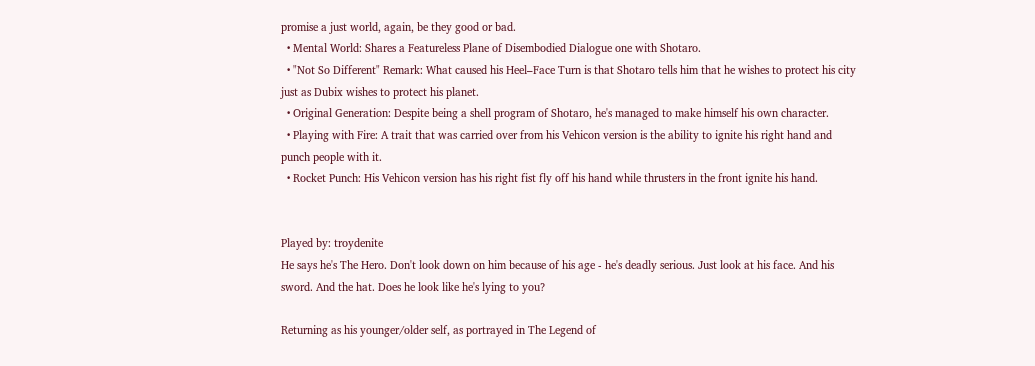promise a just world, again, be they good or bad.
  • Mental World: Shares a Featureless Plane of Disembodied Dialogue one with Shotaro.
  • "Not So Different" Remark: What caused his Heel–Face Turn is that Shotaro tells him that he wishes to protect his city just as Dubix wishes to protect his planet.
  • Original Generation: Despite being a shell program of Shotaro, he's managed to make himself his own character.
  • Playing with Fire: A trait that was carried over from his Vehicon version is the ability to ignite his right hand and punch people with it.
  • Rocket Punch: His Vehicon version has his right fist fly off his hand while thrusters in the front ignite his hand.


Played by: troydenite
He says he's The Hero. Don't look down on him because of his age - he's deadly serious. Just look at his face. And his sword. And the hat. Does he look like he's lying to you?

Returning as his younger/older self, as portrayed in The Legend of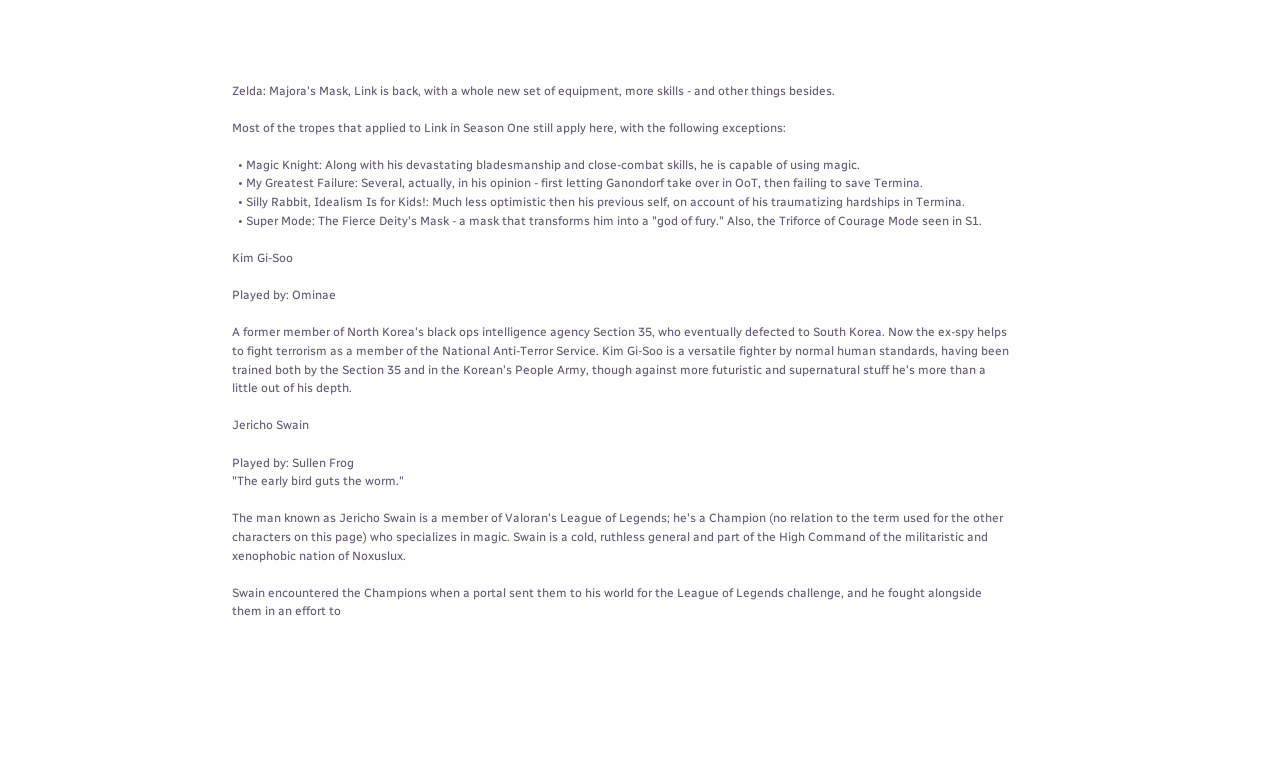Zelda: Majora's Mask, Link is back, with a whole new set of equipment, more skills - and other things besides.

Most of the tropes that applied to Link in Season One still apply here, with the following exceptions:

  • Magic Knight: Along with his devastating bladesmanship and close-combat skills, he is capable of using magic.
  • My Greatest Failure: Several, actually, in his opinion - first letting Ganondorf take over in OoT, then failing to save Termina.
  • Silly Rabbit, Idealism Is for Kids!: Much less optimistic then his previous self, on account of his traumatizing hardships in Termina.
  • Super Mode: The Fierce Deity's Mask - a mask that transforms him into a "god of fury." Also, the Triforce of Courage Mode seen in S1.

Kim Gi-Soo

Played by: Ominae

A former member of North Korea's black ops intelligence agency Section 35, who eventually defected to South Korea. Now the ex-spy helps to fight terrorism as a member of the National Anti-Terror Service. Kim Gi-Soo is a versatile fighter by normal human standards, having been trained both by the Section 35 and in the Korean's People Army, though against more futuristic and supernatural stuff he's more than a little out of his depth.

Jericho Swain

Played by: Sullen Frog
"The early bird guts the worm."

The man known as Jericho Swain is a member of Valoran's League of Legends; he's a Champion (no relation to the term used for the other characters on this page) who specializes in magic. Swain is a cold, ruthless general and part of the High Command of the militaristic and xenophobic nation of Noxuslux.

Swain encountered the Champions when a portal sent them to his world for the League of Legends challenge, and he fought alongside them in an effort to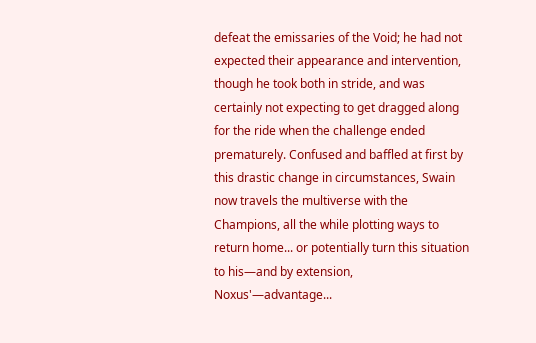defeat the emissaries of the Void; he had not expected their appearance and intervention, though he took both in stride, and was certainly not expecting to get dragged along for the ride when the challenge ended prematurely. Confused and baffled at first by this drastic change in circumstances, Swain now travels the multiverse with the Champions, all the while plotting ways to return home... or potentially turn this situation to his—and by extension, Noxus'—advantage...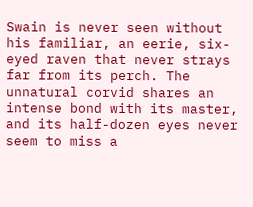Swain is never seen without his familiar, an eerie, six-eyed raven that never strays far from its perch. The unnatural corvid shares an intense bond with its master, and its half-dozen eyes never seem to miss a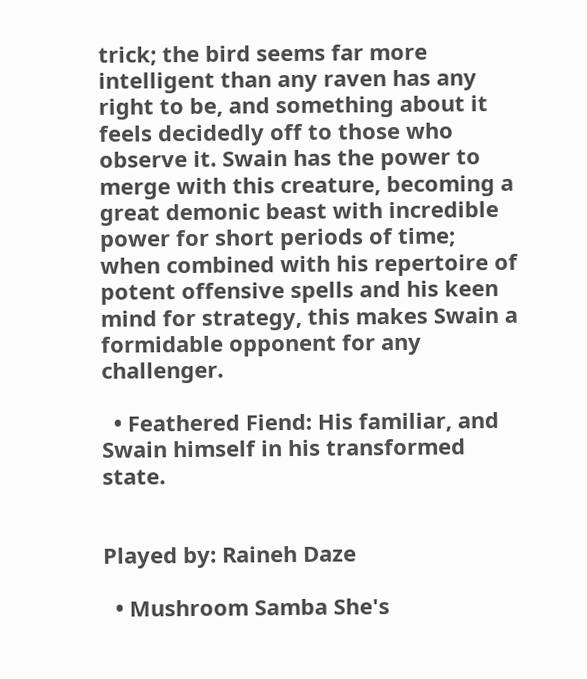trick; the bird seems far more intelligent than any raven has any right to be, and something about it feels decidedly off to those who observe it. Swain has the power to merge with this creature, becoming a great demonic beast with incredible power for short periods of time; when combined with his repertoire of potent offensive spells and his keen mind for strategy, this makes Swain a formidable opponent for any challenger.

  • Feathered Fiend: His familiar, and Swain himself in his transformed state.


Played by: Raineh Daze

  • Mushroom Samba She's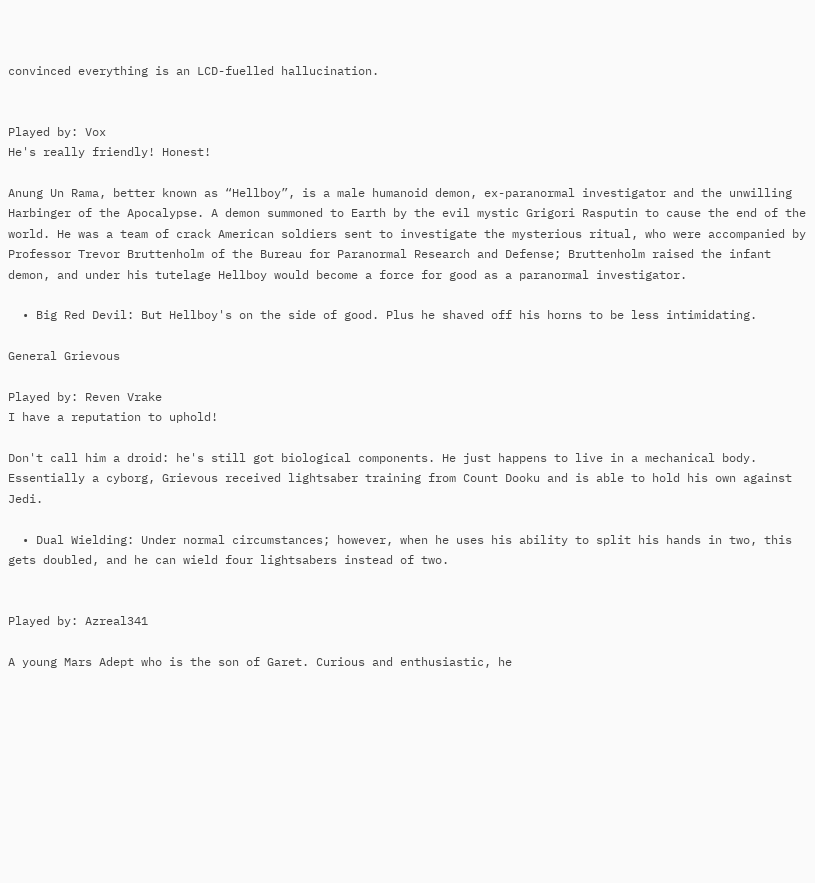convinced everything is an LCD-fuelled hallucination.


Played by: Vox
He's really friendly! Honest!

Anung Un Rama, better known as “Hellboy”, is a male humanoid demon, ex-paranormal investigator and the unwilling Harbinger of the Apocalypse. A demon summoned to Earth by the evil mystic Grigori Rasputin to cause the end of the world. He was a team of crack American soldiers sent to investigate the mysterious ritual, who were accompanied by Professor Trevor Bruttenholm of the Bureau for Paranormal Research and Defense; Bruttenholm raised the infant demon, and under his tutelage Hellboy would become a force for good as a paranormal investigator.

  • Big Red Devil: But Hellboy's on the side of good. Plus he shaved off his horns to be less intimidating.

General Grievous

Played by: Reven Vrake
I have a reputation to uphold!

Don't call him a droid: he's still got biological components. He just happens to live in a mechanical body. Essentially a cyborg, Grievous received lightsaber training from Count Dooku and is able to hold his own against Jedi.

  • Dual Wielding: Under normal circumstances; however, when he uses his ability to split his hands in two, this gets doubled, and he can wield four lightsabers instead of two.


Played by: Azreal341

A young Mars Adept who is the son of Garet. Curious and enthusiastic, he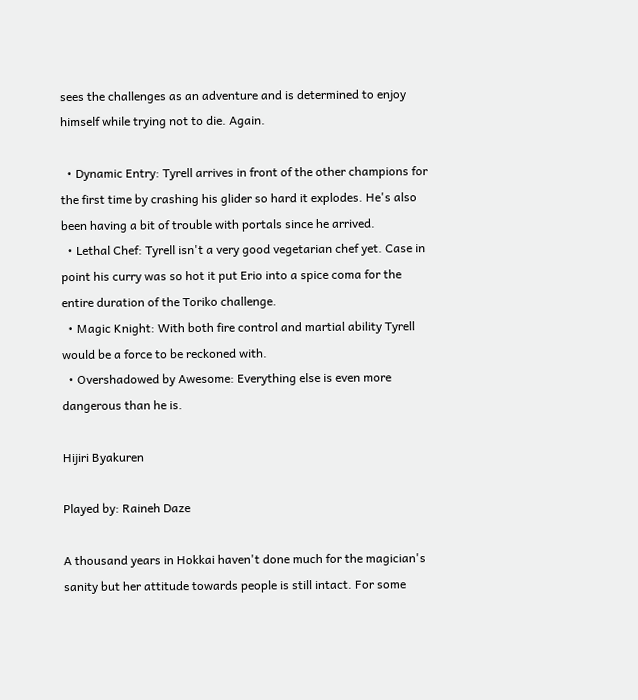sees the challenges as an adventure and is determined to enjoy himself while trying not to die. Again.

  • Dynamic Entry: Tyrell arrives in front of the other champions for the first time by crashing his glider so hard it explodes. He's also been having a bit of trouble with portals since he arrived.
  • Lethal Chef: Tyrell isn't a very good vegetarian chef yet. Case in point his curry was so hot it put Erio into a spice coma for the entire duration of the Toriko challenge.
  • Magic Knight: With both fire control and martial ability Tyrell would be a force to be reckoned with.
  • Overshadowed by Awesome: Everything else is even more dangerous than he is.

Hijiri Byakuren

Played by: Raineh Daze

A thousand years in Hokkai haven't done much for the magician's sanity but her attitude towards people is still intact. For some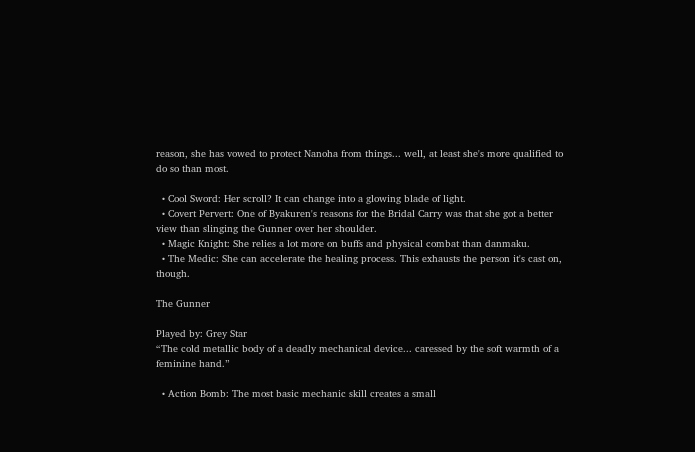reason, she has vowed to protect Nanoha from things... well, at least she's more qualified to do so than most.

  • Cool Sword: Her scroll? It can change into a glowing blade of light.
  • Covert Pervert: One of Byakuren's reasons for the Bridal Carry was that she got a better view than slinging the Gunner over her shoulder.
  • Magic Knight: She relies a lot more on buffs and physical combat than danmaku.
  • The Medic: She can accelerate the healing process. This exhausts the person it's cast on, though.

The Gunner

Played by: Grey Star
“The cold metallic body of a deadly mechanical device... caressed by the soft warmth of a feminine hand.”

  • Action Bomb: The most basic mechanic skill creates a small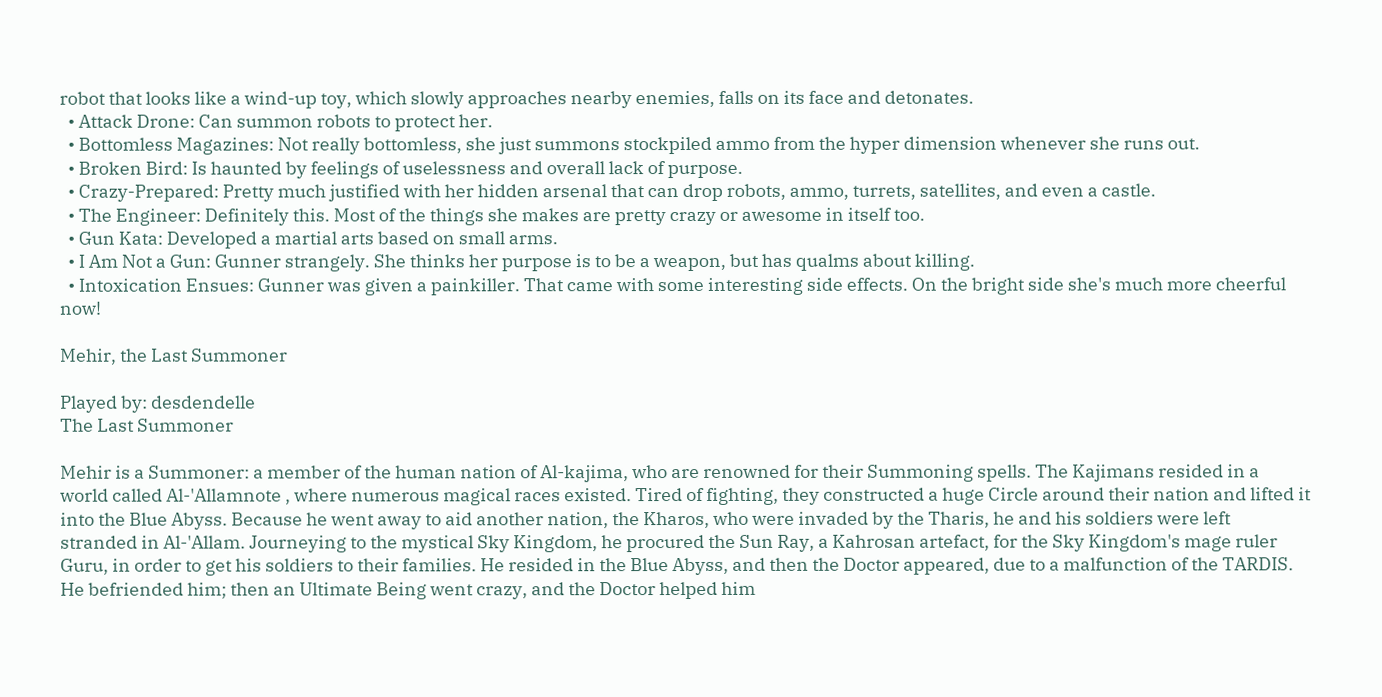robot that looks like a wind-up toy, which slowly approaches nearby enemies, falls on its face and detonates.
  • Attack Drone: Can summon robots to protect her.
  • Bottomless Magazines: Not really bottomless, she just summons stockpiled ammo from the hyper dimension whenever she runs out.
  • Broken Bird: Is haunted by feelings of uselessness and overall lack of purpose.
  • Crazy-Prepared: Pretty much justified with her hidden arsenal that can drop robots, ammo, turrets, satellites, and even a castle.
  • The Engineer: Definitely this. Most of the things she makes are pretty crazy or awesome in itself too.
  • Gun Kata: Developed a martial arts based on small arms.
  • I Am Not a Gun: Gunner strangely. She thinks her purpose is to be a weapon, but has qualms about killing.
  • Intoxication Ensues: Gunner was given a painkiller. That came with some interesting side effects. On the bright side she's much more cheerful now!

Mehir, the Last Summoner

Played by: desdendelle
The Last Summoner

Mehir is a Summoner: a member of the human nation of Al-kajima, who are renowned for their Summoning spells. The Kajimans resided in a world called Al-'Allamnote , where numerous magical races existed. Tired of fighting, they constructed a huge Circle around their nation and lifted it into the Blue Abyss. Because he went away to aid another nation, the Kharos, who were invaded by the Tharis, he and his soldiers were left stranded in Al-'Allam. Journeying to the mystical Sky Kingdom, he procured the Sun Ray, a Kahrosan artefact, for the Sky Kingdom's mage ruler Guru, in order to get his soldiers to their families. He resided in the Blue Abyss, and then the Doctor appeared, due to a malfunction of the TARDIS. He befriended him; then an Ultimate Being went crazy, and the Doctor helped him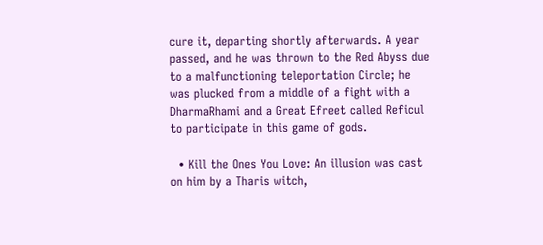cure it, departing shortly afterwards. A year passed, and he was thrown to the Red Abyss due to a malfunctioning teleportation Circle; he was plucked from a middle of a fight with a DharmaRhami and a Great Efreet called Reficul to participate in this game of gods.

  • Kill the Ones You Love: An illusion was cast on him by a Tharis witch,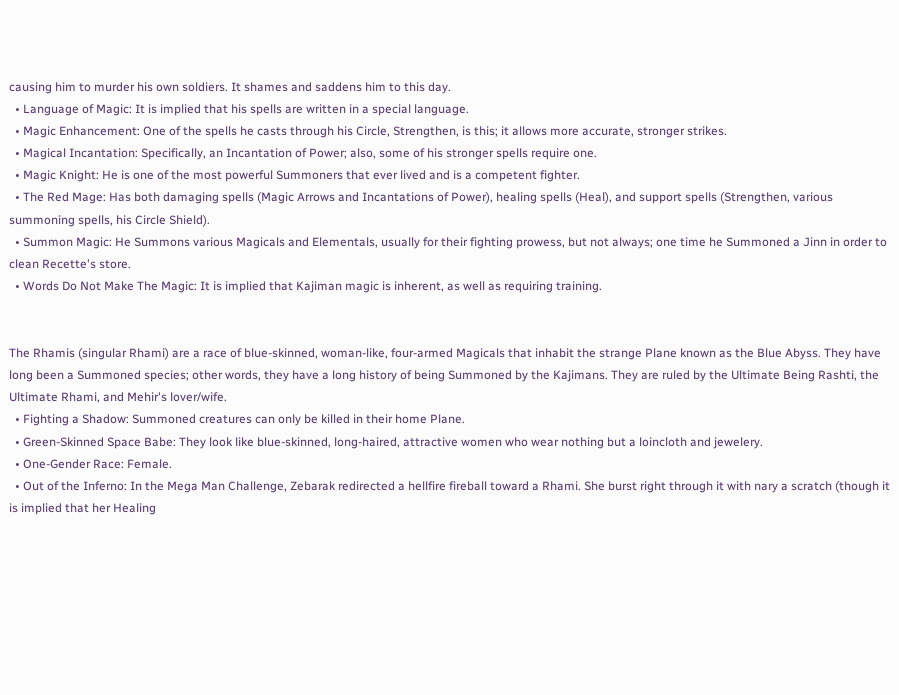causing him to murder his own soldiers. It shames and saddens him to this day.
  • Language of Magic: It is implied that his spells are written in a special language.
  • Magic Enhancement: One of the spells he casts through his Circle, Strengthen, is this; it allows more accurate, stronger strikes.
  • Magical Incantation: Specifically, an Incantation of Power; also, some of his stronger spells require one.
  • Magic Knight: He is one of the most powerful Summoners that ever lived and is a competent fighter.
  • The Red Mage: Has both damaging spells (Magic Arrows and Incantations of Power), healing spells (Heal), and support spells (Strengthen, various summoning spells, his Circle Shield).
  • Summon Magic: He Summons various Magicals and Elementals, usually for their fighting prowess, but not always; one time he Summoned a Jinn in order to clean Recette's store.
  • Words Do Not Make The Magic: It is implied that Kajiman magic is inherent, as well as requiring training.


The Rhamis (singular Rhami) are a race of blue-skinned, woman-like, four-armed Magicals that inhabit the strange Plane known as the Blue Abyss. They have long been a Summoned species; other words, they have a long history of being Summoned by the Kajimans. They are ruled by the Ultimate Being Rashti, the Ultimate Rhami, and Mehir's lover/wife.
  • Fighting a Shadow: Summoned creatures can only be killed in their home Plane.
  • Green-Skinned Space Babe: They look like blue-skinned, long-haired, attractive women who wear nothing but a loincloth and jewelery.
  • One-Gender Race: Female.
  • Out of the Inferno: In the Mega Man Challenge, Zebarak redirected a hellfire fireball toward a Rhami. She burst right through it with nary a scratch (though it is implied that her Healing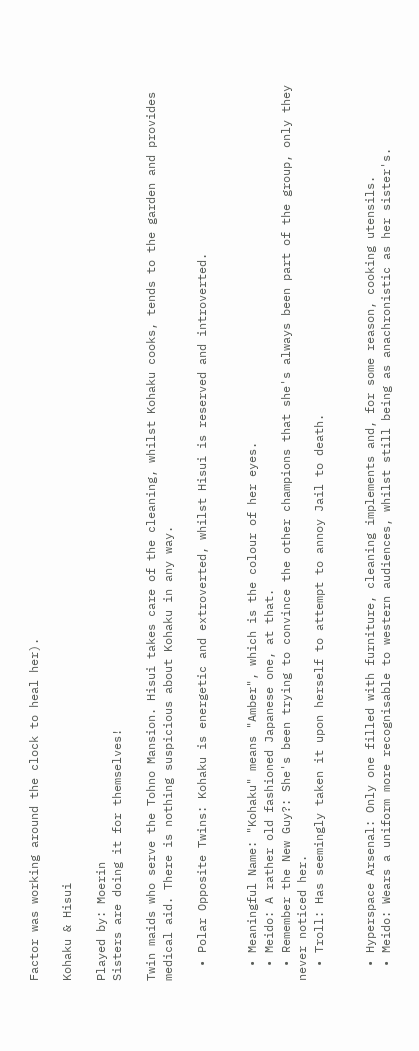Factor was working around the clock to heal her).

Kohaku & Hisui

Played by: Moerin
Sisters are doing it for themselves!

Twin maids who serve the Tohno Mansion. Hisui takes care of the cleaning, whilst Kohaku cooks, tends to the garden and provides medical aid. There is nothing suspicious about Kohaku in any way.

  • Polar Opposite Twins: Kohaku is energetic and extroverted, whilst Hisui is reserved and introverted.


  • Meaningful Name: "Kohaku" means "Amber", which is the colour of her eyes.
  • Meido: A rather old fashioned Japanese one, at that.
  • Remember the New Guy?: She's been trying to convince the other champions that she's always been part of the group, only they never noticed her.
  • Troll: Has seemingly taken it upon herself to attempt to annoy Jail to death.


  • Hyperspace Arsenal: Only one filled with furniture, cleaning implements and, for some reason, cooking utensils.
  • Meido: Wears a uniform more recognisable to western audiences, whilst still being as anachronistic as her sister's.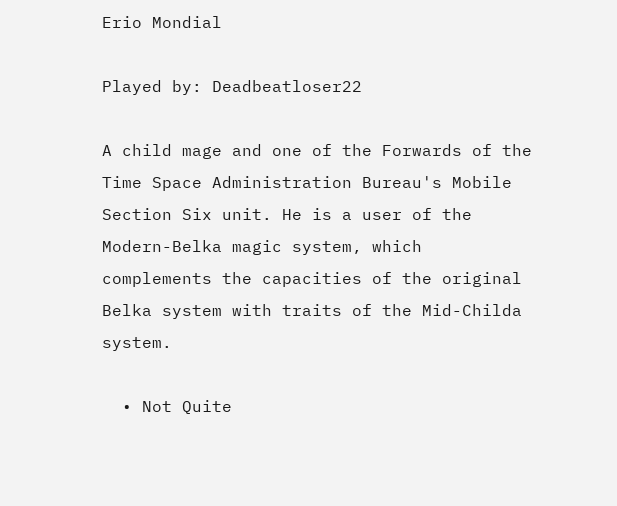Erio Mondial

Played by: Deadbeatloser22

A child mage and one of the Forwards of the Time Space Administration Bureau's Mobile Section Six unit. He is a user of the Modern-Belka magic system, which complements the capacities of the original Belka system with traits of the Mid-Childa system.

  • Not Quite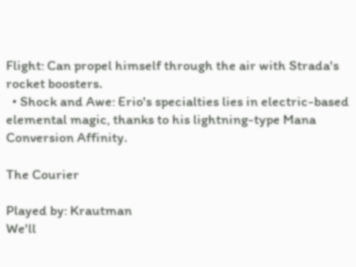Flight: Can propel himself through the air with Strada's rocket boosters.
  • Shock and Awe: Erio's specialties lies in electric-based elemental magic, thanks to his lightning-type Mana Conversion Affinity.

The Courier

Played by: Krautman
We'll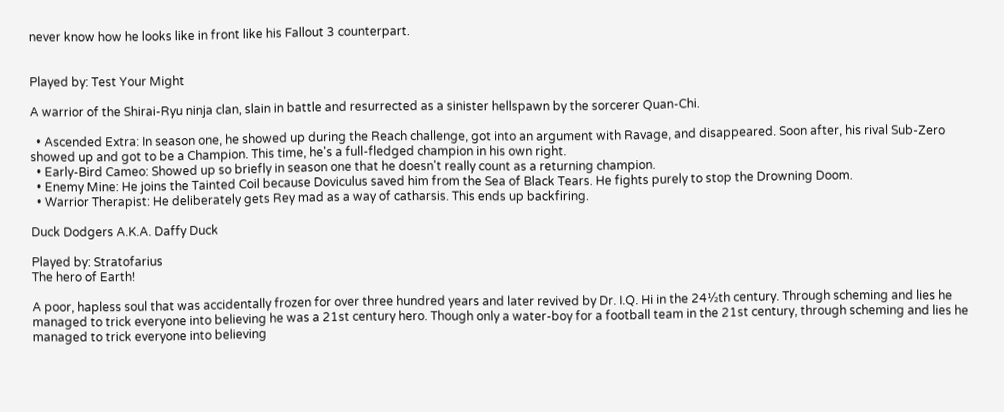never know how he looks like in front like his Fallout 3 counterpart.


Played by: Test Your Might

A warrior of the Shirai-Ryu ninja clan, slain in battle and resurrected as a sinister hellspawn by the sorcerer Quan-Chi.

  • Ascended Extra: In season one, he showed up during the Reach challenge, got into an argument with Ravage, and disappeared. Soon after, his rival Sub-Zero showed up and got to be a Champion. This time, he's a full-fledged champion in his own right.
  • Early-Bird Cameo: Showed up so briefly in season one that he doesn't really count as a returning champion.
  • Enemy Mine: He joins the Tainted Coil because Doviculus saved him from the Sea of Black Tears. He fights purely to stop the Drowning Doom.
  • Warrior Therapist: He deliberately gets Rey mad as a way of catharsis. This ends up backfiring.

Duck Dodgers A.K.A. Daffy Duck

Played by: Stratofarius
The hero of Earth!

A poor, hapless soul that was accidentally frozen for over three hundred years and later revived by Dr. I.Q. Hi in the 24½th century. Through scheming and lies he managed to trick everyone into believing he was a 21st century hero. Though only a water-boy for a football team in the 21st century, through scheming and lies he managed to trick everyone into believing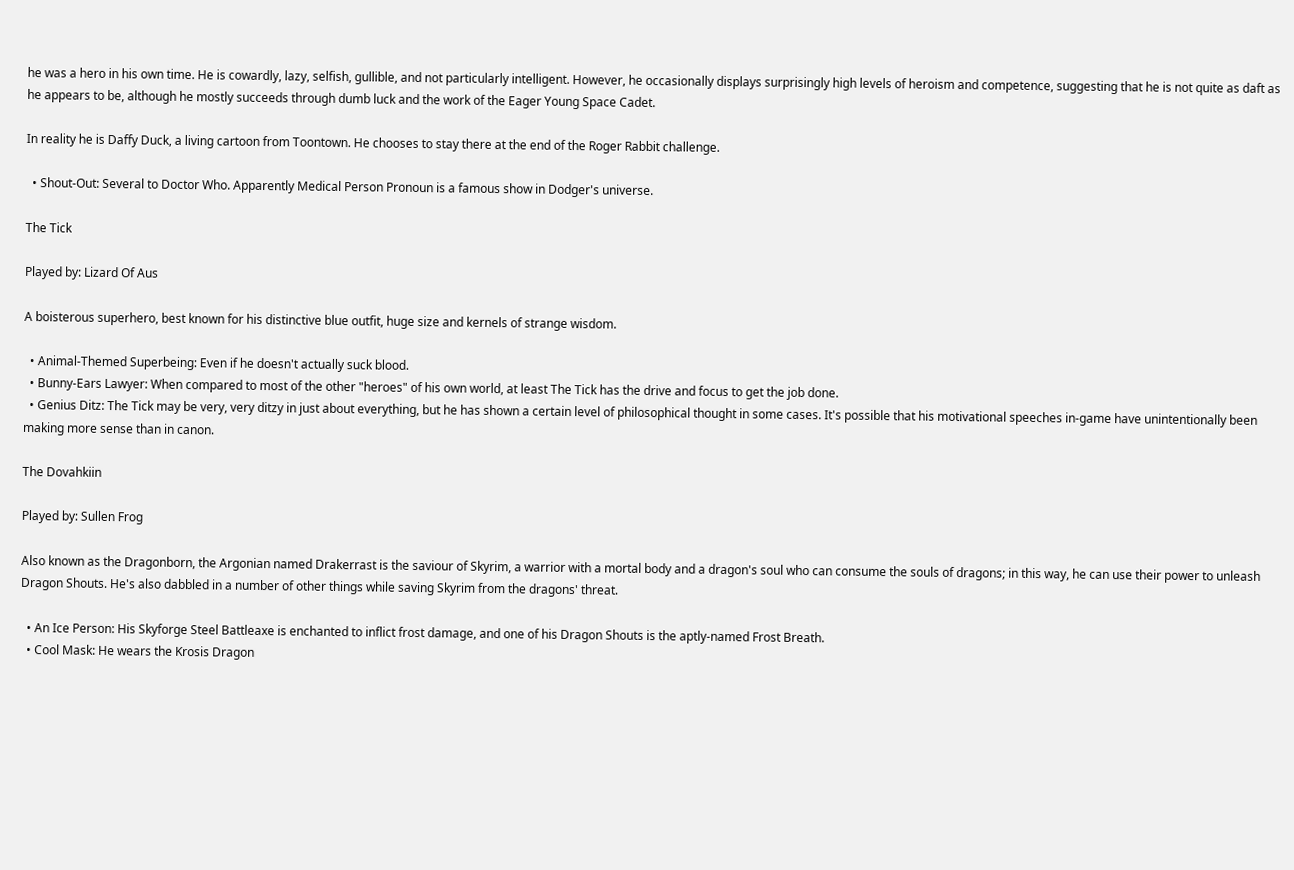he was a hero in his own time. He is cowardly, lazy, selfish, gullible, and not particularly intelligent. However, he occasionally displays surprisingly high levels of heroism and competence, suggesting that he is not quite as daft as he appears to be, although he mostly succeeds through dumb luck and the work of the Eager Young Space Cadet.

In reality he is Daffy Duck, a living cartoon from Toontown. He chooses to stay there at the end of the Roger Rabbit challenge.

  • Shout-Out: Several to Doctor Who. Apparently Medical Person Pronoun is a famous show in Dodger's universe.

The Tick

Played by: Lizard Of Aus

A boisterous superhero, best known for his distinctive blue outfit, huge size and kernels of strange wisdom.

  • Animal-Themed Superbeing: Even if he doesn't actually suck blood.
  • Bunny-Ears Lawyer: When compared to most of the other "heroes" of his own world, at least The Tick has the drive and focus to get the job done.
  • Genius Ditz: The Tick may be very, very ditzy in just about everything, but he has shown a certain level of philosophical thought in some cases. It's possible that his motivational speeches in-game have unintentionally been making more sense than in canon.

The Dovahkiin

Played by: Sullen Frog

Also known as the Dragonborn, the Argonian named Drakerrast is the saviour of Skyrim, a warrior with a mortal body and a dragon's soul who can consume the souls of dragons; in this way, he can use their power to unleash Dragon Shouts. He's also dabbled in a number of other things while saving Skyrim from the dragons' threat.

  • An Ice Person: His Skyforge Steel Battleaxe is enchanted to inflict frost damage, and one of his Dragon Shouts is the aptly-named Frost Breath.
  • Cool Mask: He wears the Krosis Dragon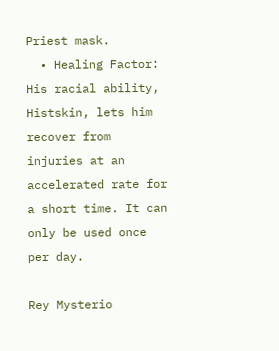Priest mask.
  • Healing Factor: His racial ability, Histskin, lets him recover from injuries at an accelerated rate for a short time. It can only be used once per day.

Rey Mysterio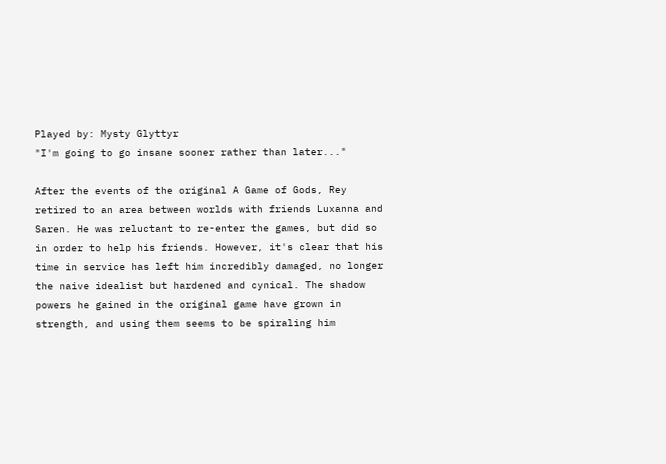Played by: Mysty Glyttyr
"I'm going to go insane sooner rather than later..."

After the events of the original A Game of Gods, Rey retired to an area between worlds with friends Luxanna and Saren. He was reluctant to re-enter the games, but did so in order to help his friends. However, it's clear that his time in service has left him incredibly damaged, no longer the naive idealist but hardened and cynical. The shadow powers he gained in the original game have grown in strength, and using them seems to be spiraling him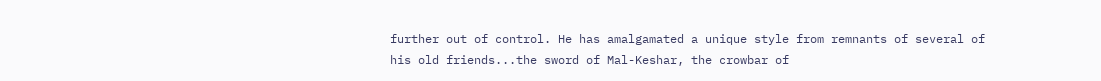further out of control. He has amalgamated a unique style from remnants of several of his old friends...the sword of Mal-Keshar, the crowbar of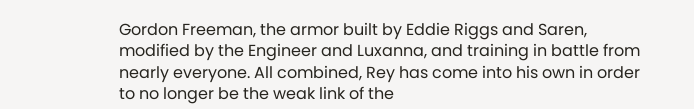Gordon Freeman, the armor built by Eddie Riggs and Saren, modified by the Engineer and Luxanna, and training in battle from nearly everyone. All combined, Rey has come into his own in order to no longer be the weak link of the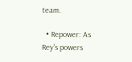team.

  • Repower: As Rey's powers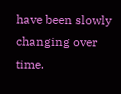have been slowly changing over time.